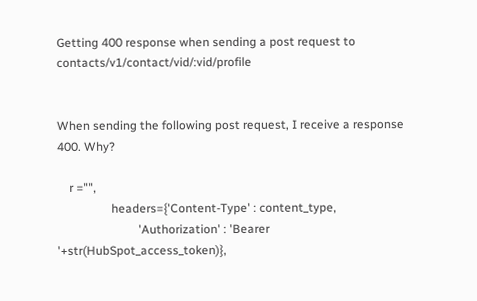Getting 400 response when sending a post request to contacts/v1/contact/vid/:vid/profile


When sending the following post request, I receive a response 400. Why?

    r ="",
                  headers={'Content-Type' : content_type,
                           'Authorization' : 'Bearer '+str(HubSpot_access_token)},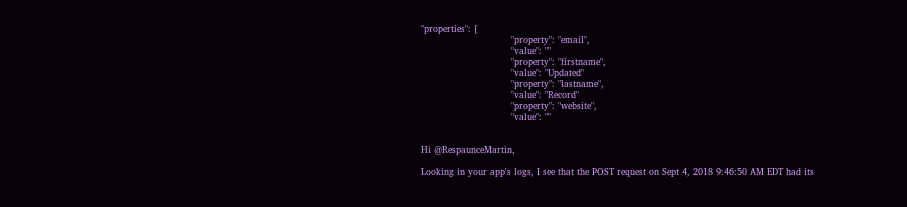"properties": [
                              "property": "email",
                              "value": ""
                              "property": "firstname",
                              "value": "Updated"
                              "property": "lastname",
                              "value": "Record"
                              "property": "website",
                              "value": ""


Hi @RespaunceMartin,

Looking in your app's logs, I see that the POST request on Sept 4, 2018 9:46:50 AM EDT had its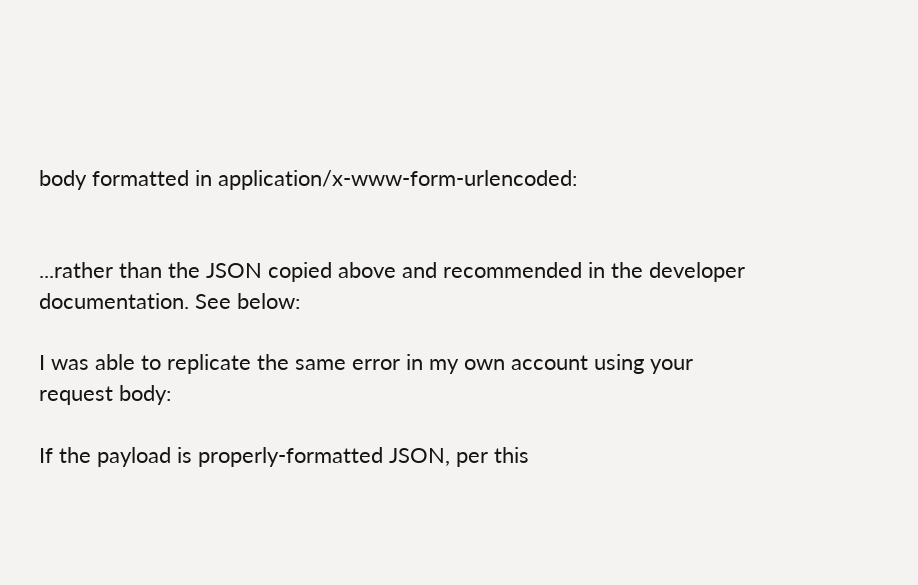body formatted in application/x-www-form-urlencoded:


...rather than the JSON copied above and recommended in the developer documentation. See below:

I was able to replicate the same error in my own account using your request body:

If the payload is properly-formatted JSON, per this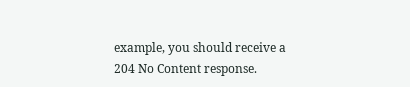example, you should receive a 204 No Content response.